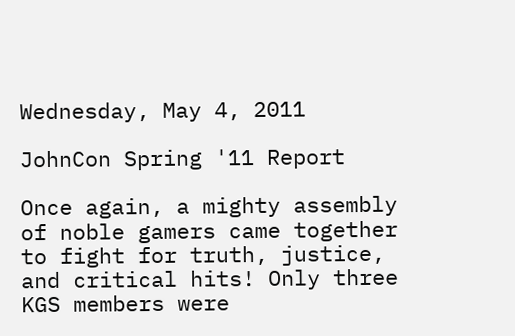Wednesday, May 4, 2011

JohnCon Spring '11 Report

Once again, a mighty assembly of noble gamers came together to fight for truth, justice, and critical hits! Only three KGS members were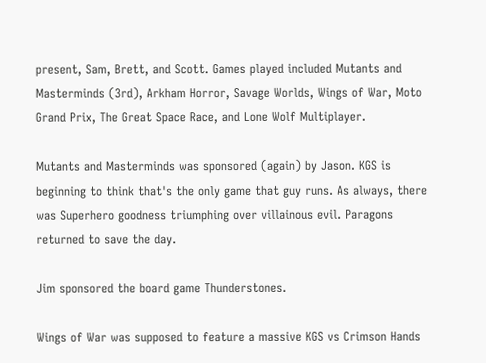present, Sam, Brett, and Scott. Games played included Mutants and Masterminds (3rd), Arkham Horror, Savage Worlds, Wings of War, Moto Grand Prix, The Great Space Race, and Lone Wolf Multiplayer.

Mutants and Masterminds was sponsored (again) by Jason. KGS is beginning to think that's the only game that guy runs. As always, there was Superhero goodness triumphing over villainous evil. Paragons returned to save the day.

Jim sponsored the board game Thunderstones.

Wings of War was supposed to feature a massive KGS vs Crimson Hands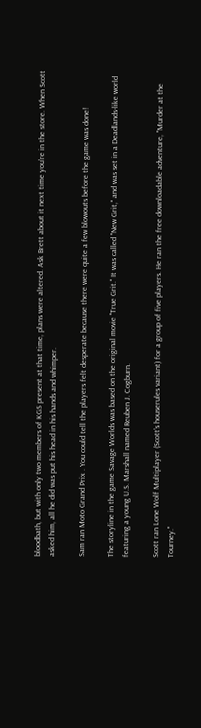bloodbath, but with only two members of KGS present at that time, plans were altered. Ask Brett about it next time you're in the store. When Scott asked him, all he did was put his head in his hands and whimper.

Sam ran Moto Grand Prix . You could tell the players felt desperate because there were quite a few blowouts before the game was done!

The storyline in the game Savage Worlds was based on the original movie "True Grit." It was called "New Grit," and was set in a Deadlands-like world featuring a young U.S. Marshall named Reuben J. Cogburn.

Scott ran Lone Wolf Multiplayer (Scott's houserules variant) for a group of five players. He ran the free downloadable adventure, "Murder at the Tourney."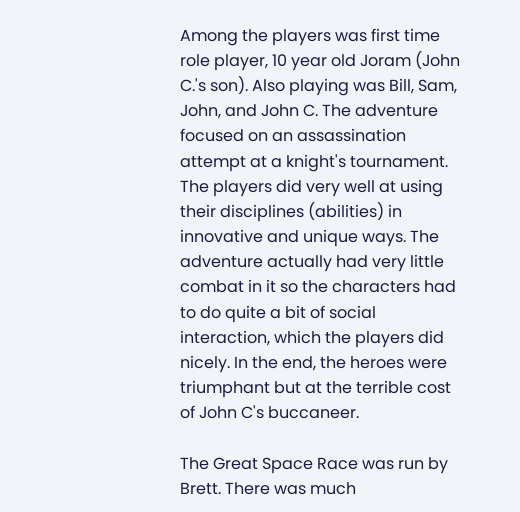Among the players was first time role player, 10 year old Joram (John C.'s son). Also playing was Bill, Sam, John, and John C. The adventure focused on an assassination attempt at a knight's tournament. The players did very well at using their disciplines (abilities) in innovative and unique ways. The adventure actually had very little combat in it so the characters had to do quite a bit of social interaction, which the players did nicely. In the end, the heroes were triumphant but at the terrible cost of John C's buccaneer.

The Great Space Race was run by Brett. There was much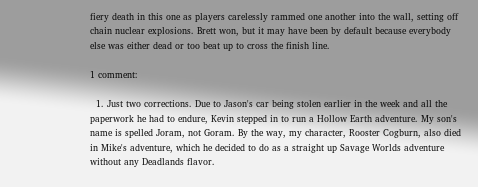fiery death in this one as players carelessly rammed one another into the wall, setting off chain nuclear explosions. Brett won, but it may have been by default because everybody else was either dead or too beat up to cross the finish line.

1 comment:

  1. Just two corrections. Due to Jason's car being stolen earlier in the week and all the paperwork he had to endure, Kevin stepped in to run a Hollow Earth adventure. My son's name is spelled Joram, not Goram. By the way, my character, Rooster Cogburn, also died in Mike's adventure, which he decided to do as a straight up Savage Worlds adventure without any Deadlands flavor.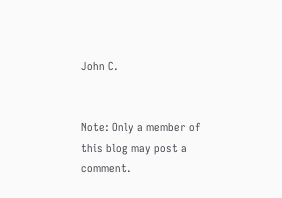John C.


Note: Only a member of this blog may post a comment.